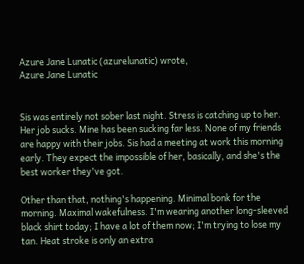Azure Jane Lunatic (azurelunatic) wrote,
Azure Jane Lunatic


Sis was entirely not sober last night. Stress is catching up to her. Her job sucks. Mine has been sucking far less. None of my friends are happy with their jobs. Sis had a meeting at work this morning early. They expect the impossible of her, basically, and she's the best worker they've got.

Other than that, nothing's happening. Minimal bonk for the morning. Maximal wakefulness. I'm wearing another long-sleeved black shirt today; I have a lot of them now; I'm trying to lose my tan. Heat stroke is only an extra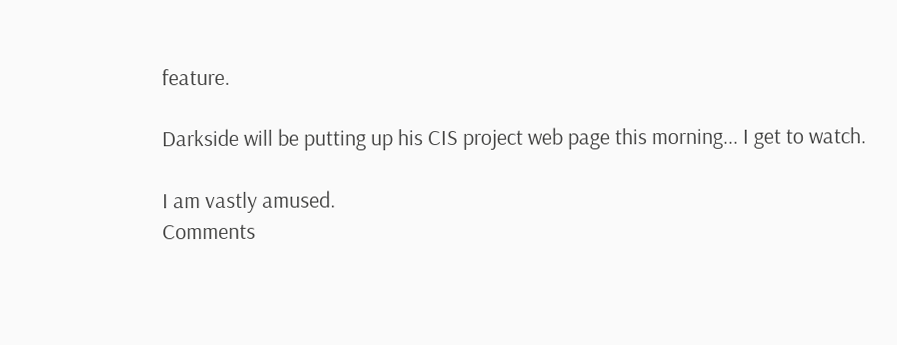feature.

Darkside will be putting up his CIS project web page this morning... I get to watch.

I am vastly amused.
Comments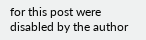for this post were disabled by the author